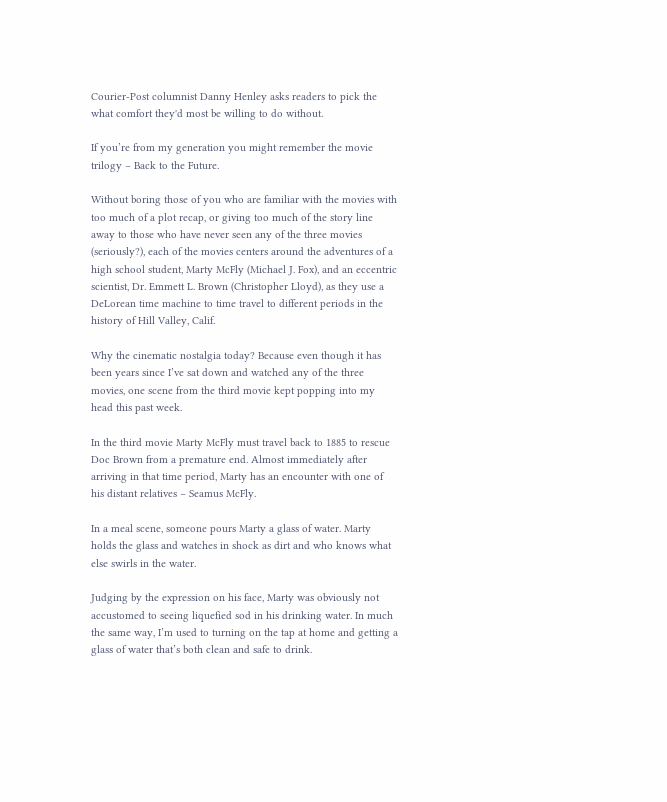Courier-Post columnist Danny Henley asks readers to pick the what comfort they'd most be willing to do without.

If you’re from my generation you might remember the movie trilogy – Back to the Future.

Without boring those of you who are familiar with the movies with too much of a plot recap, or giving too much of the story line away to those who have never seen any of the three movies (seriously?), each of the movies centers around the adventures of a high school student, Marty McFly (Michael J. Fox), and an eccentric scientist, Dr. Emmett L. Brown (Christopher Lloyd), as they use a DeLorean time machine to time travel to different periods in the history of Hill Valley, Calif.

Why the cinematic nostalgia today? Because even though it has been years since I’ve sat down and watched any of the three movies, one scene from the third movie kept popping into my head this past week.

In the third movie Marty McFly must travel back to 1885 to rescue Doc Brown from a premature end. Almost immediately after arriving in that time period, Marty has an encounter with one of his distant relatives – Seamus McFly.

In a meal scene, someone pours Marty a glass of water. Marty holds the glass and watches in shock as dirt and who knows what else swirls in the water.

Judging by the expression on his face, Marty was obviously not accustomed to seeing liquefied sod in his drinking water. In much the same way, I’m used to turning on the tap at home and getting a glass of water that’s both clean and safe to drink.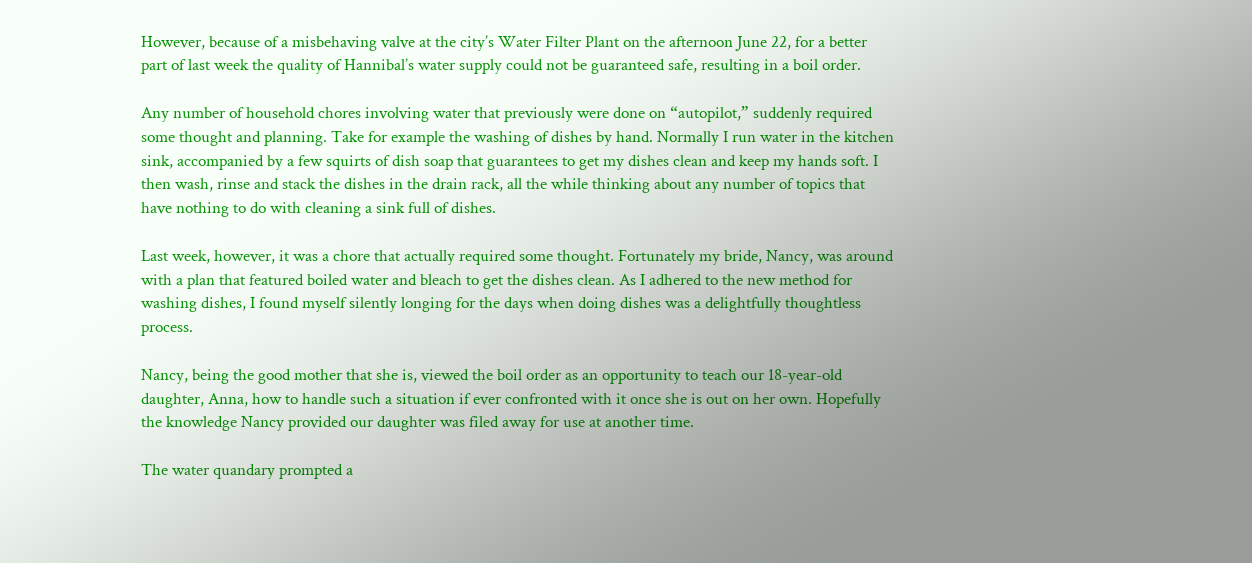However, because of a misbehaving valve at the city’s Water Filter Plant on the afternoon June 22, for a better part of last week the quality of Hannibal’s water supply could not be guaranteed safe, resulting in a boil order.

Any number of household chores involving water that previously were done on “autopilot,” suddenly required some thought and planning. Take for example the washing of dishes by hand. Normally I run water in the kitchen sink, accompanied by a few squirts of dish soap that guarantees to get my dishes clean and keep my hands soft. I then wash, rinse and stack the dishes in the drain rack, all the while thinking about any number of topics that have nothing to do with cleaning a sink full of dishes.

Last week, however, it was a chore that actually required some thought. Fortunately my bride, Nancy, was around with a plan that featured boiled water and bleach to get the dishes clean. As I adhered to the new method for washing dishes, I found myself silently longing for the days when doing dishes was a delightfully thoughtless process.

Nancy, being the good mother that she is, viewed the boil order as an opportunity to teach our 18-year-old daughter, Anna, how to handle such a situation if ever confronted with it once she is out on her own. Hopefully the knowledge Nancy provided our daughter was filed away for use at another time.

The water quandary prompted a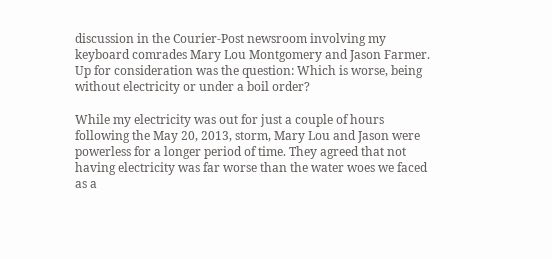discussion in the Courier-Post newsroom involving my keyboard comrades Mary Lou Montgomery and Jason Farmer. Up for consideration was the question: Which is worse, being without electricity or under a boil order?

While my electricity was out for just a couple of hours following the May 20, 2013, storm, Mary Lou and Jason were powerless for a longer period of time. They agreed that not having electricity was far worse than the water woes we faced as a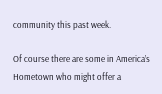community this past week.

Of course there are some in America’s Hometown who might offer a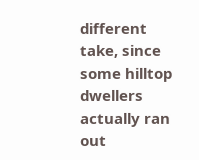different take, since some hilltop dwellers actually ran out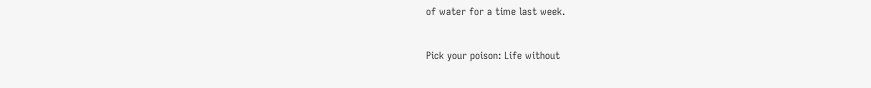of water for a time last week.

Pick your poison: Life without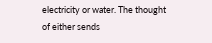electricity or water. The thought of either sends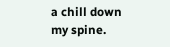a chill down my spine.